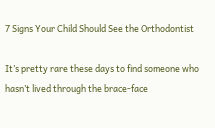7 Signs Your Child Should See the Orthodontist

It’s pretty rare these days to find someone who hasn’t lived through the brace-face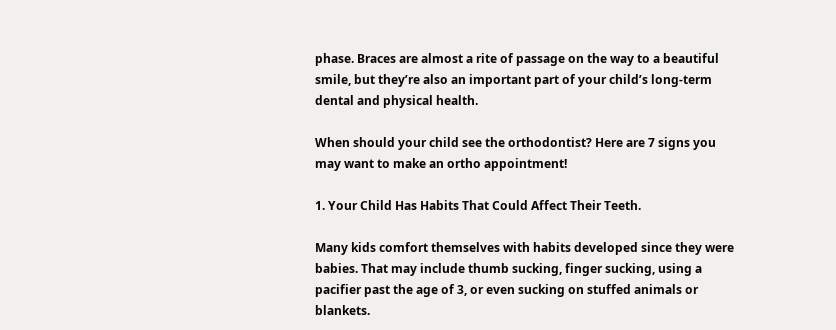phase. Braces are almost a rite of passage on the way to a beautiful smile, but they’re also an important part of your child’s long-term dental and physical health.

When should your child see the orthodontist? Here are 7 signs you may want to make an ortho appointment!

1. Your Child Has Habits That Could Affect Their Teeth.

Many kids comfort themselves with habits developed since they were babies. That may include thumb sucking, finger sucking, using a pacifier past the age of 3, or even sucking on stuffed animals or blankets.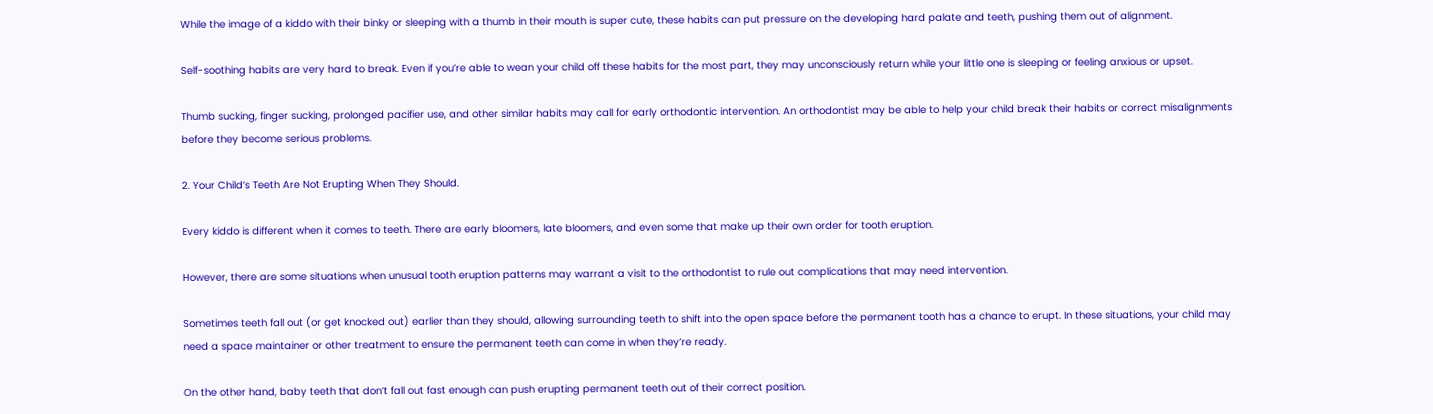While the image of a kiddo with their binky or sleeping with a thumb in their mouth is super cute, these habits can put pressure on the developing hard palate and teeth, pushing them out of alignment.

Self-soothing habits are very hard to break. Even if you’re able to wean your child off these habits for the most part, they may unconsciously return while your little one is sleeping or feeling anxious or upset.

Thumb sucking, finger sucking, prolonged pacifier use, and other similar habits may call for early orthodontic intervention. An orthodontist may be able to help your child break their habits or correct misalignments before they become serious problems.

2. Your Child’s Teeth Are Not Erupting When They Should.

Every kiddo is different when it comes to teeth. There are early bloomers, late bloomers, and even some that make up their own order for tooth eruption.

However, there are some situations when unusual tooth eruption patterns may warrant a visit to the orthodontist to rule out complications that may need intervention.

Sometimes teeth fall out (or get knocked out) earlier than they should, allowing surrounding teeth to shift into the open space before the permanent tooth has a chance to erupt. In these situations, your child may need a space maintainer or other treatment to ensure the permanent teeth can come in when they’re ready.

On the other hand, baby teeth that don’t fall out fast enough can push erupting permanent teeth out of their correct position.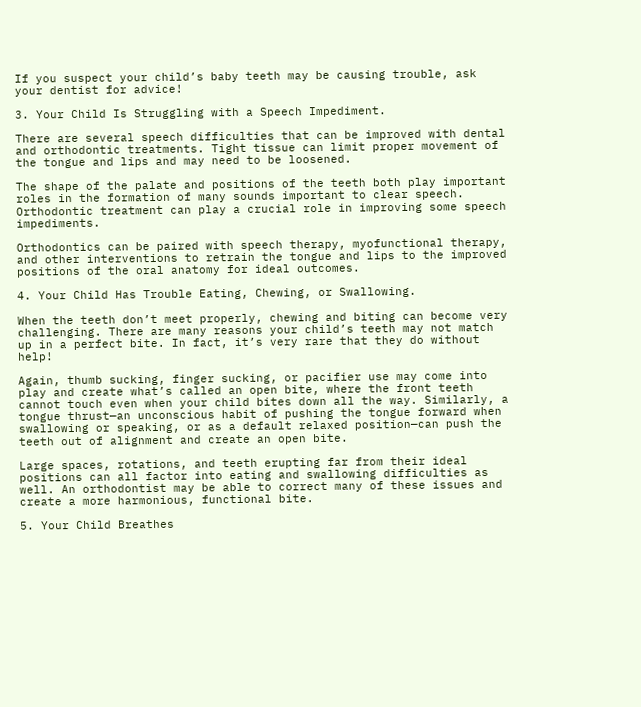If you suspect your child’s baby teeth may be causing trouble, ask your dentist for advice!

3. Your Child Is Struggling with a Speech Impediment.

There are several speech difficulties that can be improved with dental and orthodontic treatments. Tight tissue can limit proper movement of the tongue and lips and may need to be loosened.

The shape of the palate and positions of the teeth both play important roles in the formation of many sounds important to clear speech. Orthodontic treatment can play a crucial role in improving some speech impediments.

Orthodontics can be paired with speech therapy, myofunctional therapy, and other interventions to retrain the tongue and lips to the improved positions of the oral anatomy for ideal outcomes.

4. Your Child Has Trouble Eating, Chewing, or Swallowing.

When the teeth don’t meet properly, chewing and biting can become very challenging. There are many reasons your child’s teeth may not match up in a perfect bite. In fact, it’s very rare that they do without help!

Again, thumb sucking, finger sucking, or pacifier use may come into play and create what’s called an open bite, where the front teeth cannot touch even when your child bites down all the way. Similarly, a tongue thrust—an unconscious habit of pushing the tongue forward when swallowing or speaking, or as a default relaxed position—can push the teeth out of alignment and create an open bite.

Large spaces, rotations, and teeth erupting far from their ideal positions can all factor into eating and swallowing difficulties as well. An orthodontist may be able to correct many of these issues and create a more harmonious, functional bite.

5. Your Child Breathes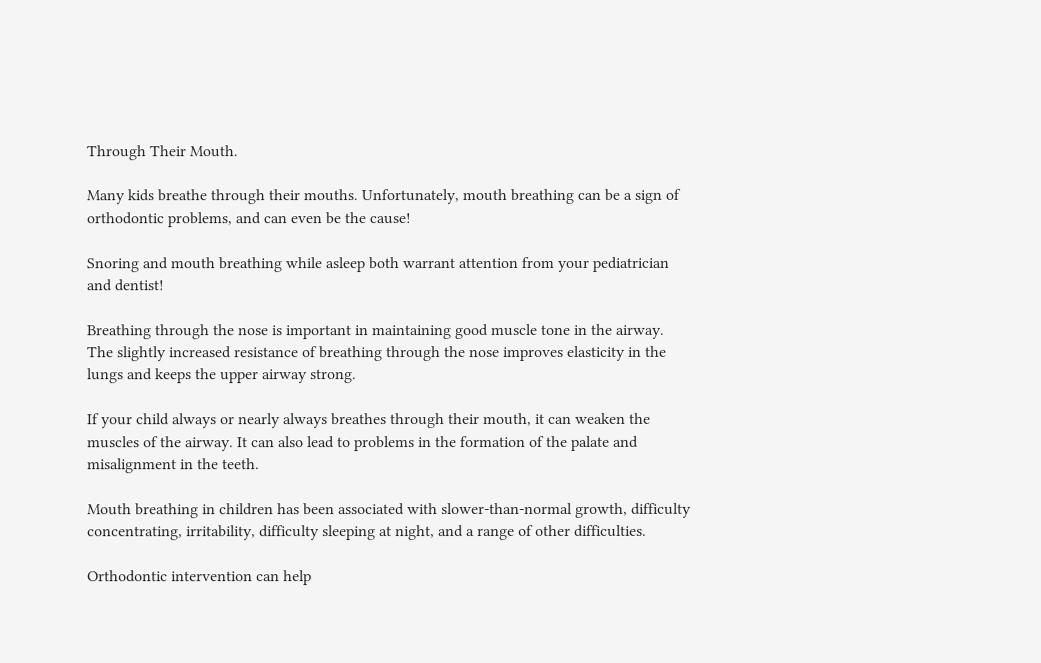Through Their Mouth.

Many kids breathe through their mouths. Unfortunately, mouth breathing can be a sign of orthodontic problems, and can even be the cause!

Snoring and mouth breathing while asleep both warrant attention from your pediatrician and dentist!

Breathing through the nose is important in maintaining good muscle tone in the airway. The slightly increased resistance of breathing through the nose improves elasticity in the lungs and keeps the upper airway strong.

If your child always or nearly always breathes through their mouth, it can weaken the muscles of the airway. It can also lead to problems in the formation of the palate and misalignment in the teeth.

Mouth breathing in children has been associated with slower-than-normal growth, difficulty concentrating, irritability, difficulty sleeping at night, and a range of other difficulties.

Orthodontic intervention can help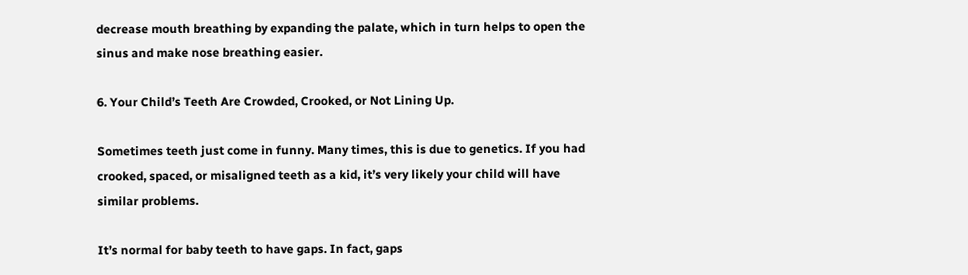decrease mouth breathing by expanding the palate, which in turn helps to open the sinus and make nose breathing easier.

6. Your Child’s Teeth Are Crowded, Crooked, or Not Lining Up.

Sometimes teeth just come in funny. Many times, this is due to genetics. If you had crooked, spaced, or misaligned teeth as a kid, it’s very likely your child will have similar problems.

It’s normal for baby teeth to have gaps. In fact, gaps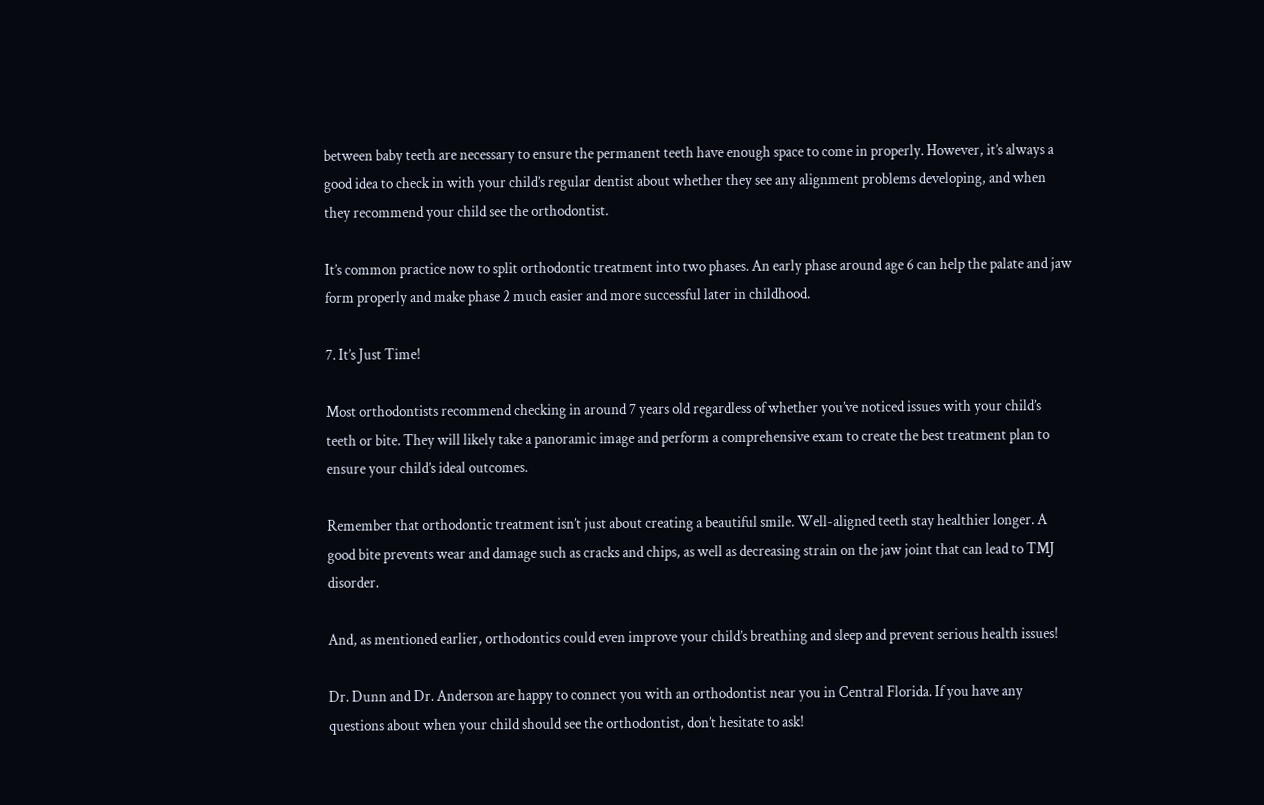between baby teeth are necessary to ensure the permanent teeth have enough space to come in properly. However, it’s always a good idea to check in with your child’s regular dentist about whether they see any alignment problems developing, and when they recommend your child see the orthodontist.

It’s common practice now to split orthodontic treatment into two phases. An early phase around age 6 can help the palate and jaw form properly and make phase 2 much easier and more successful later in childhood.

7. It’s Just Time!

Most orthodontists recommend checking in around 7 years old regardless of whether you’ve noticed issues with your child’s teeth or bite. They will likely take a panoramic image and perform a comprehensive exam to create the best treatment plan to ensure your child’s ideal outcomes.

Remember that orthodontic treatment isn’t just about creating a beautiful smile. Well-aligned teeth stay healthier longer. A good bite prevents wear and damage such as cracks and chips, as well as decreasing strain on the jaw joint that can lead to TMJ disorder.

And, as mentioned earlier, orthodontics could even improve your child’s breathing and sleep and prevent serious health issues!

Dr. Dunn and Dr. Anderson are happy to connect you with an orthodontist near you in Central Florida. If you have any questions about when your child should see the orthodontist, don’t hesitate to ask!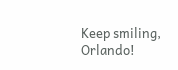Keep smiling, Orlando!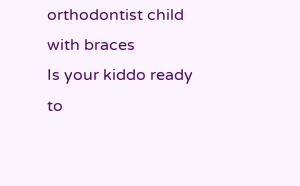orthodontist child with braces
Is your kiddo ready to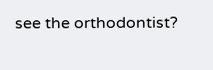see the orthodontist?